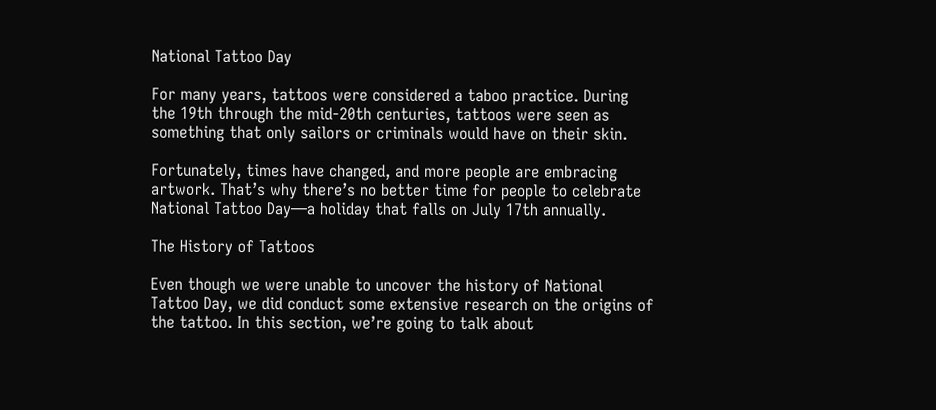National Tattoo Day

For many years, tattoos were considered a taboo practice. During the 19th through the mid-20th centuries, tattoos were seen as something that only sailors or criminals would have on their skin.

Fortunately, times have changed, and more people are embracing artwork. That’s why there’s no better time for people to celebrate National Tattoo Day—a holiday that falls on July 17th annually.

The History of Tattoos

Even though we were unable to uncover the history of National Tattoo Day, we did conduct some extensive research on the origins of the tattoo. In this section, we’re going to talk about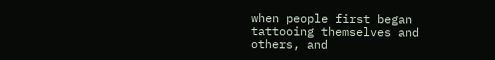when people first began tattooing themselves and others, and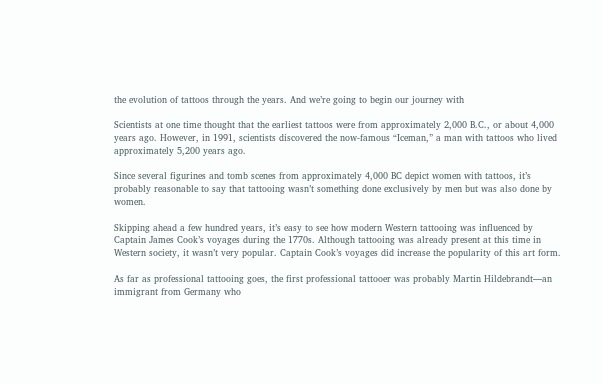the evolution of tattoos through the years. And we’re going to begin our journey with

Scientists at one time thought that the earliest tattoos were from approximately 2,000 B.C., or about 4,000 years ago. However, in 1991, scientists discovered the now-famous “Iceman,” a man with tattoos who lived approximately 5,200 years ago.

Since several figurines and tomb scenes from approximately 4,000 BC depict women with tattoos, it’s probably reasonable to say that tattooing wasn’t something done exclusively by men but was also done by women.

Skipping ahead a few hundred years, it’s easy to see how modern Western tattooing was influenced by Captain James Cook’s voyages during the 1770s. Although tattooing was already present at this time in Western society, it wasn’t very popular. Captain Cook’s voyages did increase the popularity of this art form.

As far as professional tattooing goes, the first professional tattooer was probably Martin Hildebrandt—an immigrant from Germany who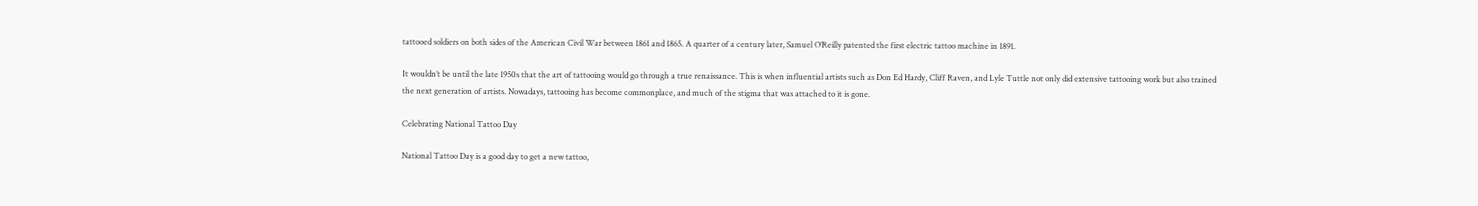tattooed soldiers on both sides of the American Civil War between 1861 and 1865. A quarter of a century later, Samuel O’Reilly patented the first electric tattoo machine in 1891.

It wouldn’t be until the late 1950s that the art of tattooing would go through a true renaissance. This is when influential artists such as Don Ed Hardy, Cliff Raven, and Lyle Tuttle not only did extensive tattooing work but also trained the next generation of artists. Nowadays, tattooing has become commonplace, and much of the stigma that was attached to it is gone.

Celebrating National Tattoo Day

National Tattoo Day is a good day to get a new tattoo,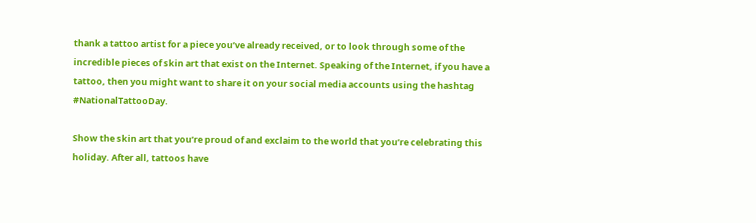thank a tattoo artist for a piece you’ve already received, or to look through some of the incredible pieces of skin art that exist on the Internet. Speaking of the Internet, if you have a tattoo, then you might want to share it on your social media accounts using the hashtag #NationalTattooDay.

Show the skin art that you’re proud of and exclaim to the world that you’re celebrating this holiday. After all, tattoos have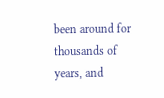been around for thousands of years, and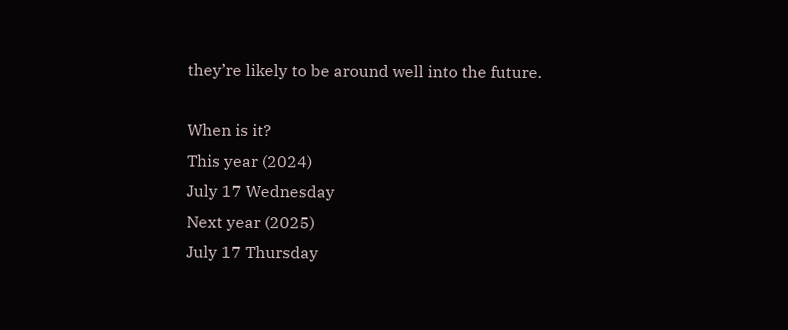they’re likely to be around well into the future.

When is it?
This year (2024)
July 17 Wednesday
Next year (2025)
July 17 Thursday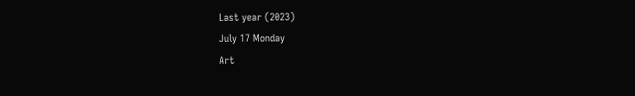Last year (2023)
July 17 Monday
Art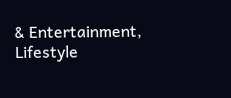& Entertainment, Lifestyle